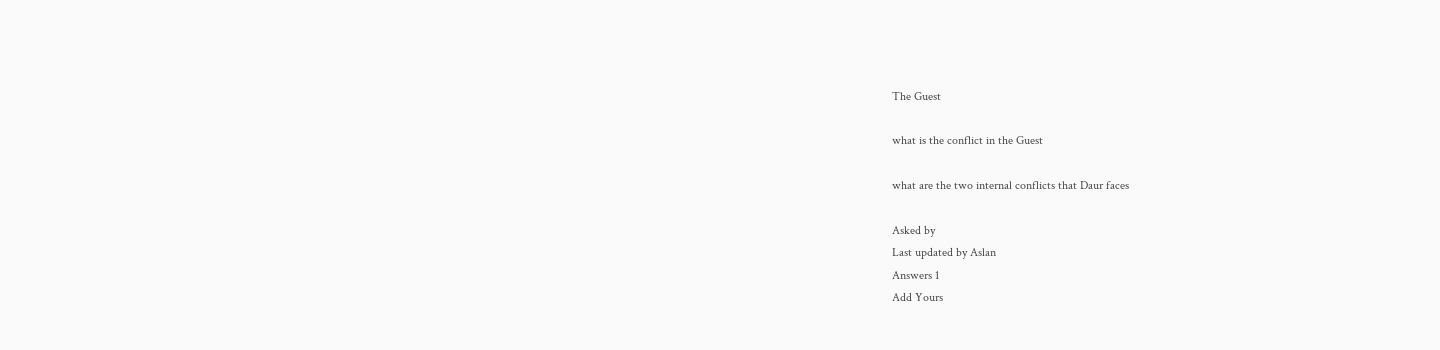The Guest

what is the conflict in the Guest

what are the two internal conflicts that Daur faces

Asked by
Last updated by Aslan
Answers 1
Add Yours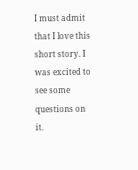I must admit that I love this short story. I was excited to see some questions on it.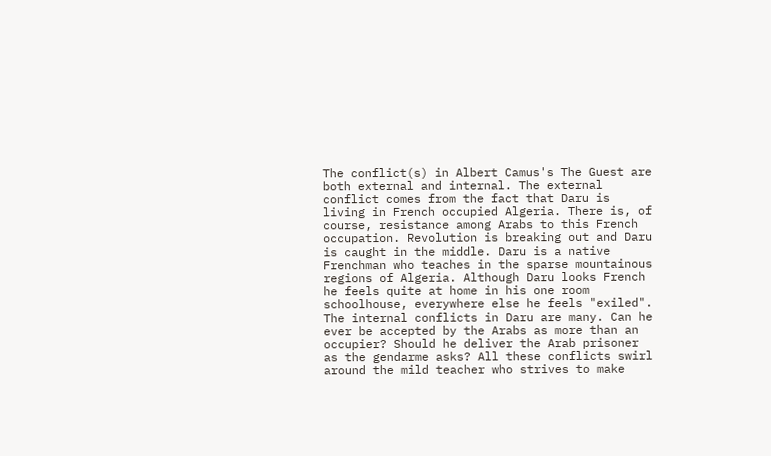The conflict(s) in Albert Camus's The Guest are both external and internal. The external conflict comes from the fact that Daru is living in French occupied Algeria. There is, of course, resistance among Arabs to this French occupation. Revolution is breaking out and Daru is caught in the middle. Daru is a native Frenchman who teaches in the sparse mountainous regions of Algeria. Although Daru looks French he feels quite at home in his one room schoolhouse, everywhere else he feels "exiled". The internal conflicts in Daru are many. Can he ever be accepted by the Arabs as more than an occupier? Should he deliver the Arab prisoner as the gendarme asks? All these conflicts swirl around the mild teacher who strives to make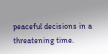peaceful decisions in a threatening time.